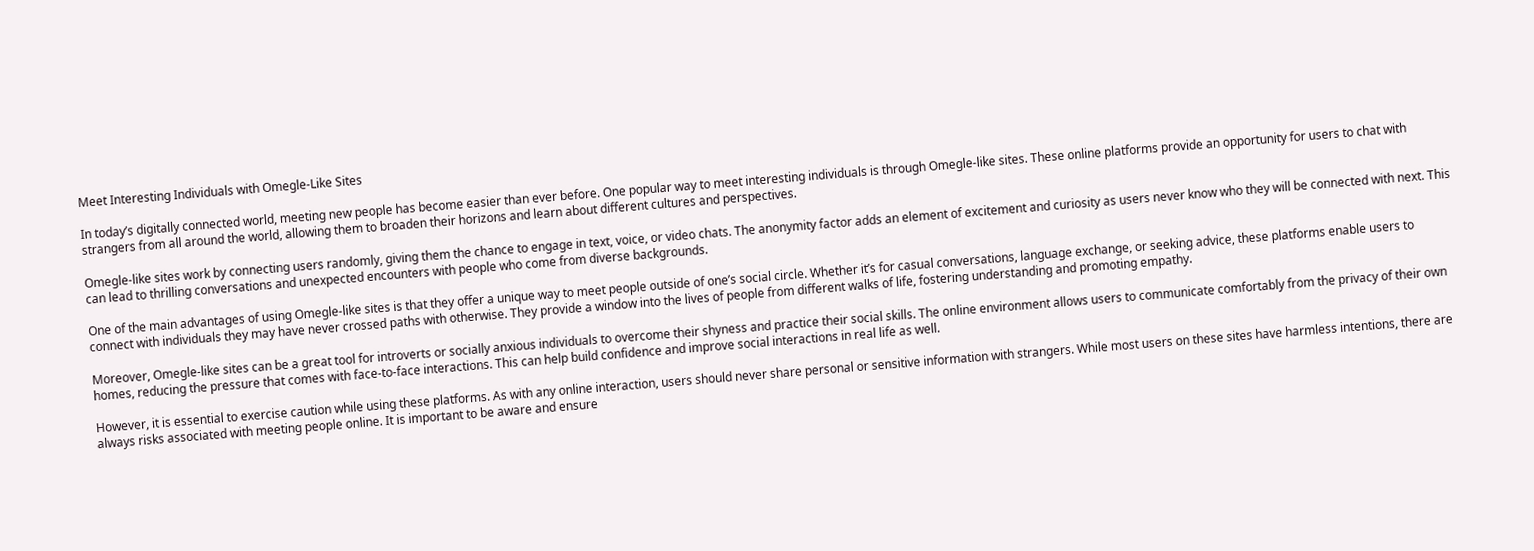Meet Interesting Individuals with Omegle-Like Sites

In today’s digitally connected world, meeting new people has become easier than ever before. One popular way to meet interesting individuals is through Omegle-like sites. These online platforms provide an opportunity for users to chat with strangers from all around the world, allowing them to broaden their horizons and learn about different cultures and perspectives.

Omegle-like sites work by connecting users randomly, giving them the chance to engage in text, voice, or video chats. The anonymity factor adds an element of excitement and curiosity as users never know who they will be connected with next. This can lead to thrilling conversations and unexpected encounters with people who come from diverse backgrounds.

One of the main advantages of using Omegle-like sites is that they offer a unique way to meet people outside of one’s social circle. Whether it’s for casual conversations, language exchange, or seeking advice, these platforms enable users to connect with individuals they may have never crossed paths with otherwise. They provide a window into the lives of people from different walks of life, fostering understanding and promoting empathy.

Moreover, Omegle-like sites can be a great tool for introverts or socially anxious individuals to overcome their shyness and practice their social skills. The online environment allows users to communicate comfortably from the privacy of their own homes, reducing the pressure that comes with face-to-face interactions. This can help build confidence and improve social interactions in real life as well.

However, it is essential to exercise caution while using these platforms. As with any online interaction, users should never share personal or sensitive information with strangers. While most users on these sites have harmless intentions, there are always risks associated with meeting people online. It is important to be aware and ensure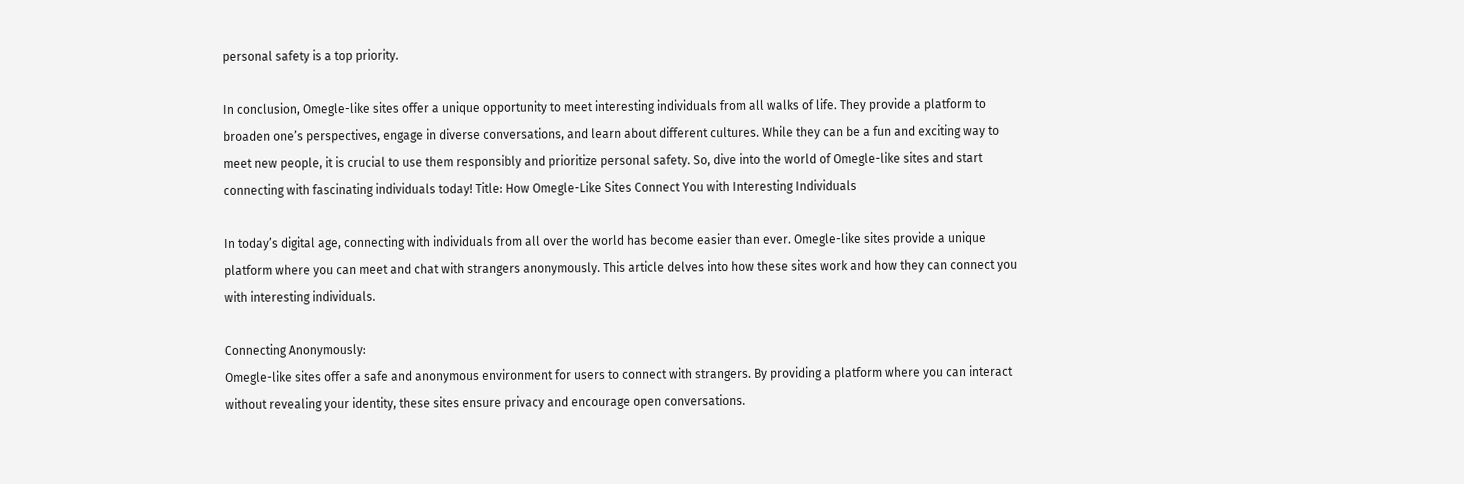personal safety is a top priority.

In conclusion, Omegle-like sites offer a unique opportunity to meet interesting individuals from all walks of life. They provide a platform to broaden one’s perspectives, engage in diverse conversations, and learn about different cultures. While they can be a fun and exciting way to meet new people, it is crucial to use them responsibly and prioritize personal safety. So, dive into the world of Omegle-like sites and start connecting with fascinating individuals today! Title: How Omegle-Like Sites Connect You with Interesting Individuals

In today’s digital age, connecting with individuals from all over the world has become easier than ever. Omegle-like sites provide a unique platform where you can meet and chat with strangers anonymously. This article delves into how these sites work and how they can connect you with interesting individuals.

Connecting Anonymously:
Omegle-like sites offer a safe and anonymous environment for users to connect with strangers. By providing a platform where you can interact without revealing your identity, these sites ensure privacy and encourage open conversations.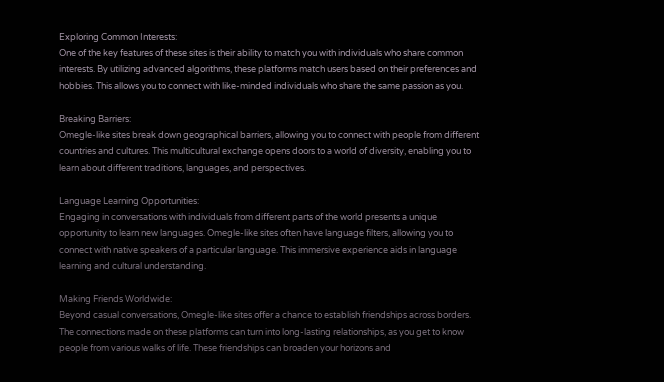Exploring Common Interests:
One of the key features of these sites is their ability to match you with individuals who share common interests. By utilizing advanced algorithms, these platforms match users based on their preferences and hobbies. This allows you to connect with like-minded individuals who share the same passion as you.

Breaking Barriers:
Omegle-like sites break down geographical barriers, allowing you to connect with people from different countries and cultures. This multicultural exchange opens doors to a world of diversity, enabling you to learn about different traditions, languages, and perspectives.

Language Learning Opportunities:
Engaging in conversations with individuals from different parts of the world presents a unique opportunity to learn new languages. Omegle-like sites often have language filters, allowing you to connect with native speakers of a particular language. This immersive experience aids in language learning and cultural understanding.

Making Friends Worldwide:
Beyond casual conversations, Omegle-like sites offer a chance to establish friendships across borders. The connections made on these platforms can turn into long-lasting relationships, as you get to know people from various walks of life. These friendships can broaden your horizons and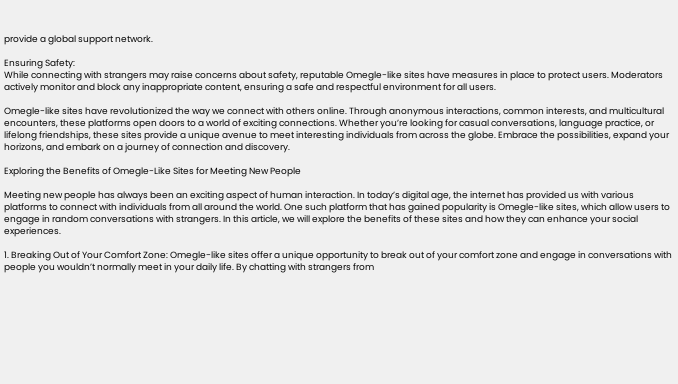provide a global support network.

Ensuring Safety:
While connecting with strangers may raise concerns about safety, reputable Omegle-like sites have measures in place to protect users. Moderators actively monitor and block any inappropriate content, ensuring a safe and respectful environment for all users.

Omegle-like sites have revolutionized the way we connect with others online. Through anonymous interactions, common interests, and multicultural encounters, these platforms open doors to a world of exciting connections. Whether you’re looking for casual conversations, language practice, or lifelong friendships, these sites provide a unique avenue to meet interesting individuals from across the globe. Embrace the possibilities, expand your horizons, and embark on a journey of connection and discovery.

Exploring the Benefits of Omegle-Like Sites for Meeting New People

Meeting new people has always been an exciting aspect of human interaction. In today’s digital age, the internet has provided us with various platforms to connect with individuals from all around the world. One such platform that has gained popularity is Omegle-like sites, which allow users to engage in random conversations with strangers. In this article, we will explore the benefits of these sites and how they can enhance your social experiences.

1. Breaking Out of Your Comfort Zone: Omegle-like sites offer a unique opportunity to break out of your comfort zone and engage in conversations with people you wouldn’t normally meet in your daily life. By chatting with strangers from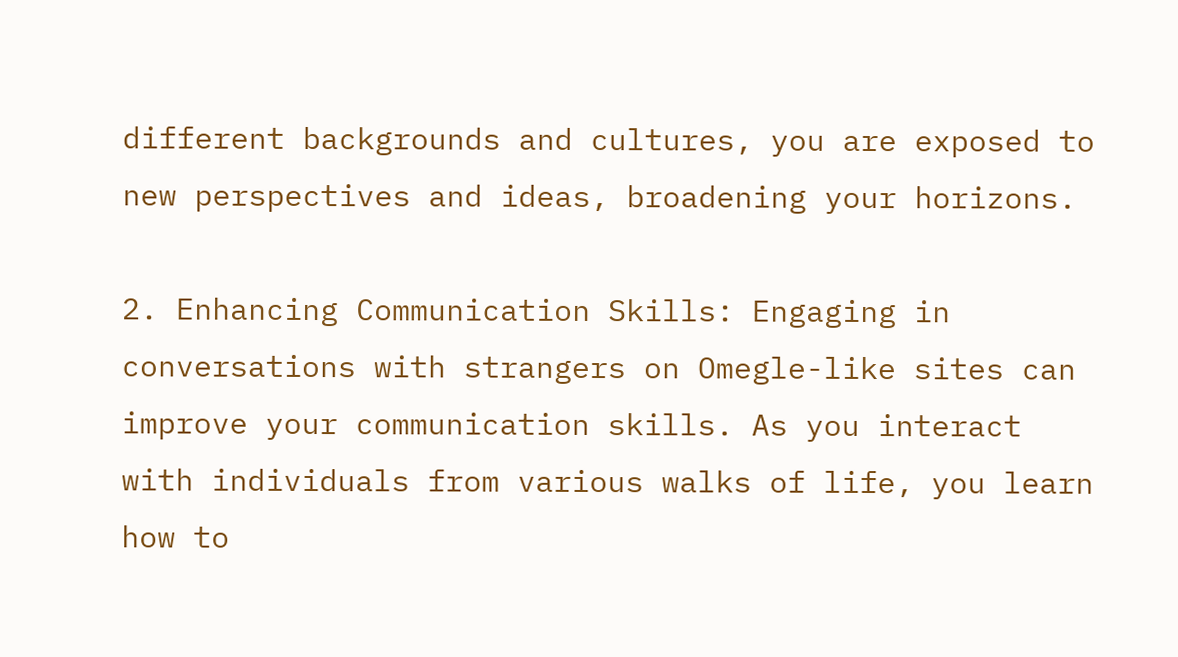different backgrounds and cultures, you are exposed to new perspectives and ideas, broadening your horizons.

2. Enhancing Communication Skills: Engaging in conversations with strangers on Omegle-like sites can improve your communication skills. As you interact with individuals from various walks of life, you learn how to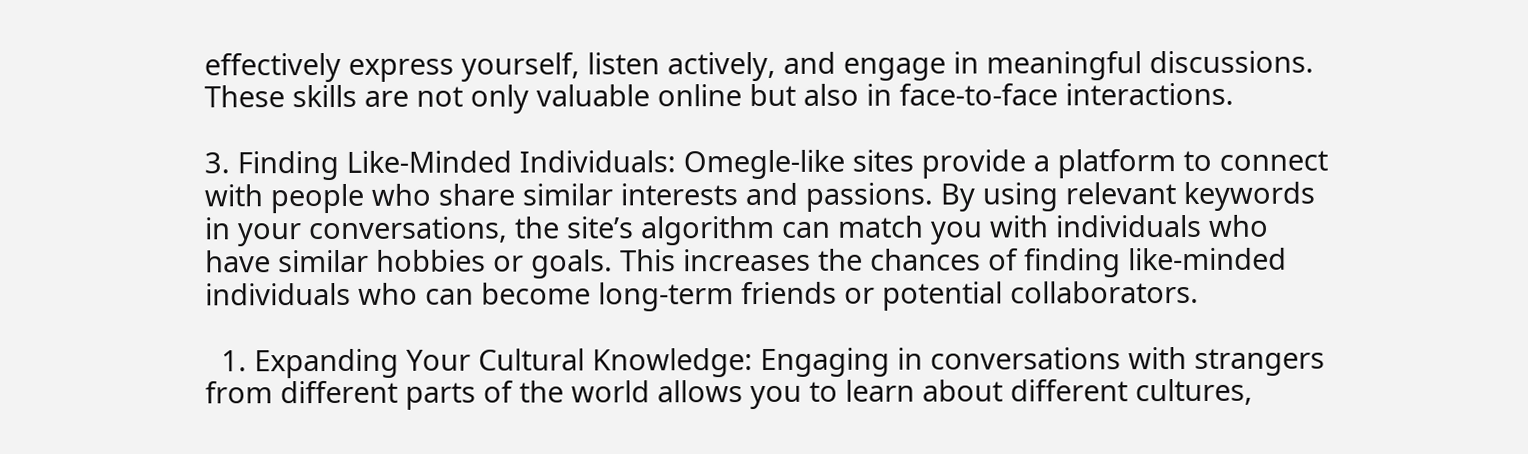effectively express yourself, listen actively, and engage in meaningful discussions. These skills are not only valuable online but also in face-to-face interactions.

3. Finding Like-Minded Individuals: Omegle-like sites provide a platform to connect with people who share similar interests and passions. By using relevant keywords in your conversations, the site’s algorithm can match you with individuals who have similar hobbies or goals. This increases the chances of finding like-minded individuals who can become long-term friends or potential collaborators.

  1. Expanding Your Cultural Knowledge: Engaging in conversations with strangers from different parts of the world allows you to learn about different cultures,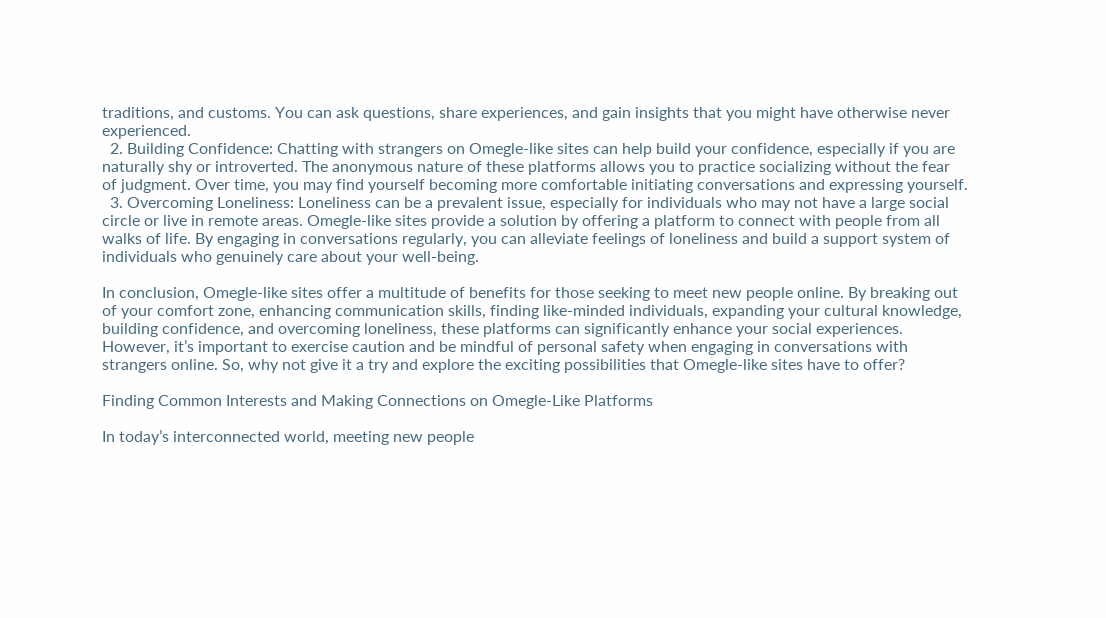traditions, and customs. You can ask questions, share experiences, and gain insights that you might have otherwise never experienced.
  2. Building Confidence: Chatting with strangers on Omegle-like sites can help build your confidence, especially if you are naturally shy or introverted. The anonymous nature of these platforms allows you to practice socializing without the fear of judgment. Over time, you may find yourself becoming more comfortable initiating conversations and expressing yourself.
  3. Overcoming Loneliness: Loneliness can be a prevalent issue, especially for individuals who may not have a large social circle or live in remote areas. Omegle-like sites provide a solution by offering a platform to connect with people from all walks of life. By engaging in conversations regularly, you can alleviate feelings of loneliness and build a support system of individuals who genuinely care about your well-being.

In conclusion, Omegle-like sites offer a multitude of benefits for those seeking to meet new people online. By breaking out of your comfort zone, enhancing communication skills, finding like-minded individuals, expanding your cultural knowledge, building confidence, and overcoming loneliness, these platforms can significantly enhance your social experiences. However, it’s important to exercise caution and be mindful of personal safety when engaging in conversations with strangers online. So, why not give it a try and explore the exciting possibilities that Omegle-like sites have to offer?

Finding Common Interests and Making Connections on Omegle-Like Platforms

In today’s interconnected world, meeting new people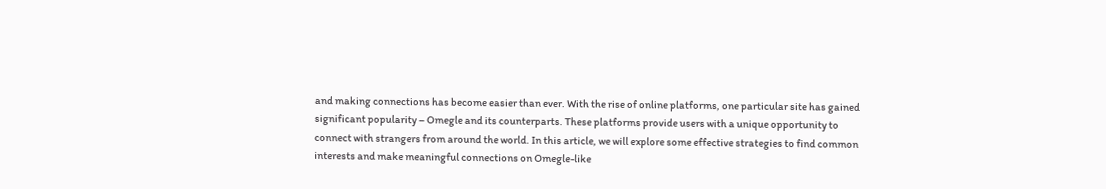and making connections has become easier than ever. With the rise of online platforms, one particular site has gained significant popularity – Omegle and its counterparts. These platforms provide users with a unique opportunity to connect with strangers from around the world. In this article, we will explore some effective strategies to find common interests and make meaningful connections on Omegle-like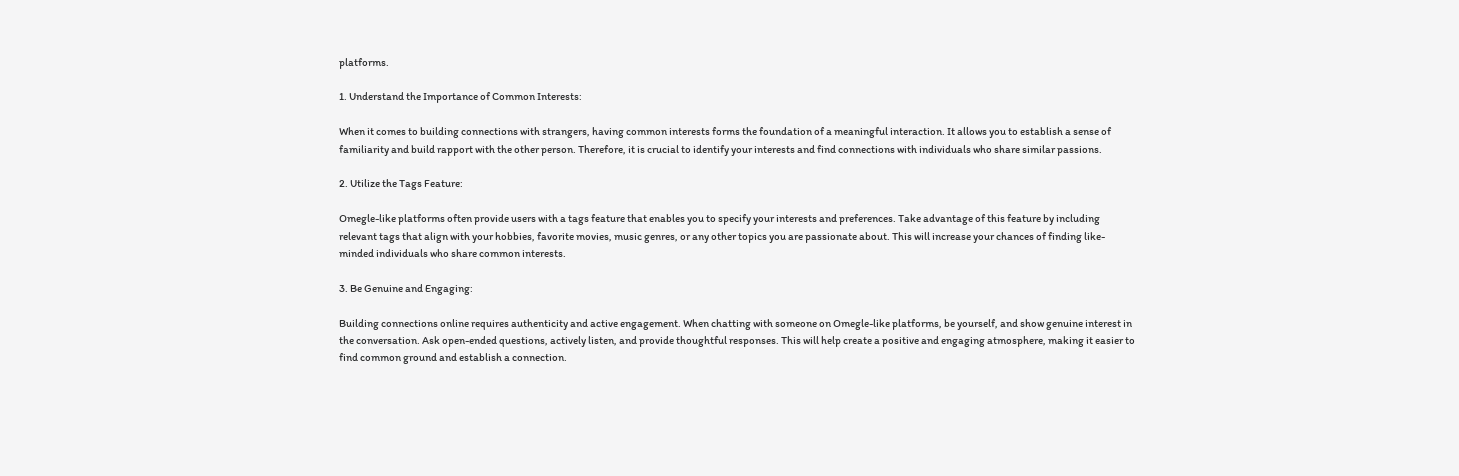platforms.

1. Understand the Importance of Common Interests:

When it comes to building connections with strangers, having common interests forms the foundation of a meaningful interaction. It allows you to establish a sense of familiarity and build rapport with the other person. Therefore, it is crucial to identify your interests and find connections with individuals who share similar passions.

2. Utilize the Tags Feature:

Omegle-like platforms often provide users with a tags feature that enables you to specify your interests and preferences. Take advantage of this feature by including relevant tags that align with your hobbies, favorite movies, music genres, or any other topics you are passionate about. This will increase your chances of finding like-minded individuals who share common interests.

3. Be Genuine and Engaging:

Building connections online requires authenticity and active engagement. When chatting with someone on Omegle-like platforms, be yourself, and show genuine interest in the conversation. Ask open-ended questions, actively listen, and provide thoughtful responses. This will help create a positive and engaging atmosphere, making it easier to find common ground and establish a connection.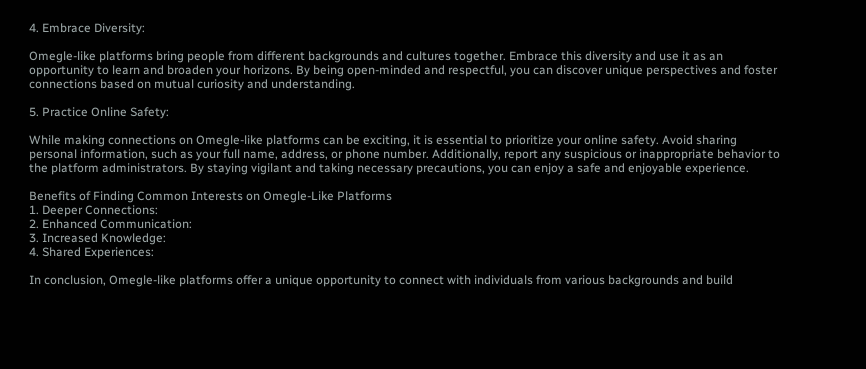4. Embrace Diversity:

Omegle-like platforms bring people from different backgrounds and cultures together. Embrace this diversity and use it as an opportunity to learn and broaden your horizons. By being open-minded and respectful, you can discover unique perspectives and foster connections based on mutual curiosity and understanding.

5. Practice Online Safety:

While making connections on Omegle-like platforms can be exciting, it is essential to prioritize your online safety. Avoid sharing personal information, such as your full name, address, or phone number. Additionally, report any suspicious or inappropriate behavior to the platform administrators. By staying vigilant and taking necessary precautions, you can enjoy a safe and enjoyable experience.

Benefits of Finding Common Interests on Omegle-Like Platforms
1. Deeper Connections:
2. Enhanced Communication:
3. Increased Knowledge:
4. Shared Experiences:

In conclusion, Omegle-like platforms offer a unique opportunity to connect with individuals from various backgrounds and build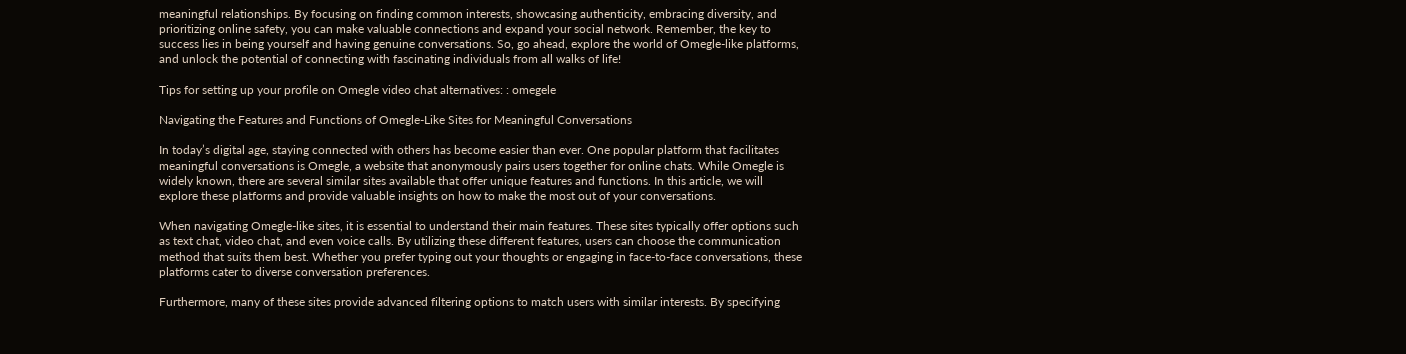meaningful relationships. By focusing on finding common interests, showcasing authenticity, embracing diversity, and prioritizing online safety, you can make valuable connections and expand your social network. Remember, the key to success lies in being yourself and having genuine conversations. So, go ahead, explore the world of Omegle-like platforms, and unlock the potential of connecting with fascinating individuals from all walks of life!

Tips for setting up your profile on Omegle video chat alternatives: : omegele

Navigating the Features and Functions of Omegle-Like Sites for Meaningful Conversations

In today’s digital age, staying connected with others has become easier than ever. One popular platform that facilitates meaningful conversations is Omegle, a website that anonymously pairs users together for online chats. While Omegle is widely known, there are several similar sites available that offer unique features and functions. In this article, we will explore these platforms and provide valuable insights on how to make the most out of your conversations.

When navigating Omegle-like sites, it is essential to understand their main features. These sites typically offer options such as text chat, video chat, and even voice calls. By utilizing these different features, users can choose the communication method that suits them best. Whether you prefer typing out your thoughts or engaging in face-to-face conversations, these platforms cater to diverse conversation preferences.

Furthermore, many of these sites provide advanced filtering options to match users with similar interests. By specifying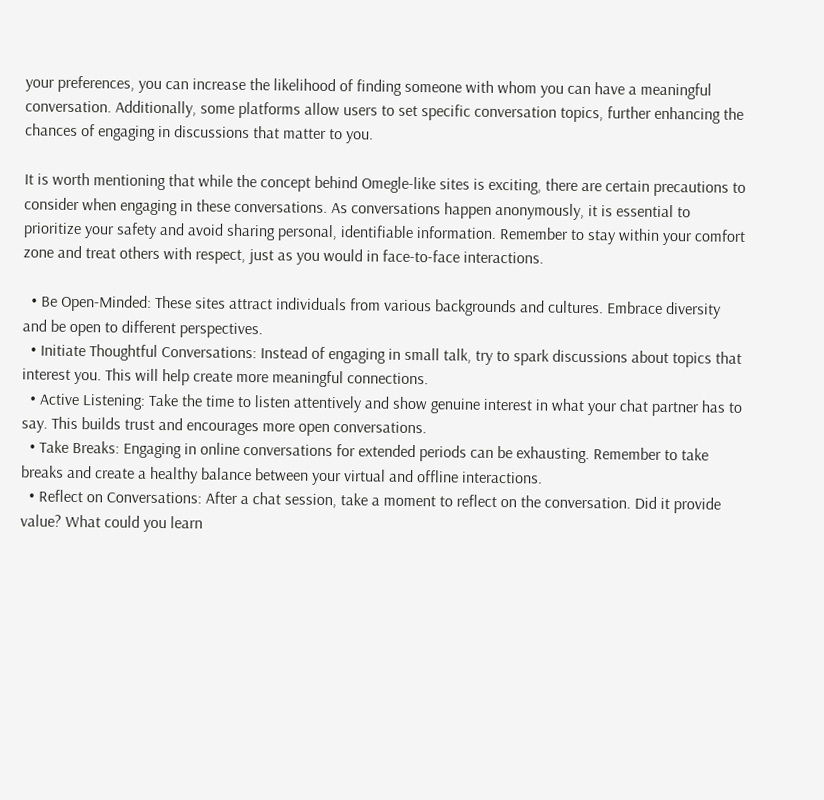your preferences, you can increase the likelihood of finding someone with whom you can have a meaningful conversation. Additionally, some platforms allow users to set specific conversation topics, further enhancing the chances of engaging in discussions that matter to you.

It is worth mentioning that while the concept behind Omegle-like sites is exciting, there are certain precautions to consider when engaging in these conversations. As conversations happen anonymously, it is essential to prioritize your safety and avoid sharing personal, identifiable information. Remember to stay within your comfort zone and treat others with respect, just as you would in face-to-face interactions.

  • Be Open-Minded: These sites attract individuals from various backgrounds and cultures. Embrace diversity and be open to different perspectives.
  • Initiate Thoughtful Conversations: Instead of engaging in small talk, try to spark discussions about topics that interest you. This will help create more meaningful connections.
  • Active Listening: Take the time to listen attentively and show genuine interest in what your chat partner has to say. This builds trust and encourages more open conversations.
  • Take Breaks: Engaging in online conversations for extended periods can be exhausting. Remember to take breaks and create a healthy balance between your virtual and offline interactions.
  • Reflect on Conversations: After a chat session, take a moment to reflect on the conversation. Did it provide value? What could you learn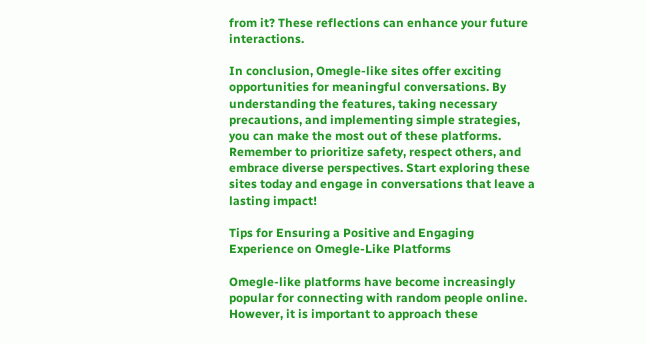from it? These reflections can enhance your future interactions.

In conclusion, Omegle-like sites offer exciting opportunities for meaningful conversations. By understanding the features, taking necessary precautions, and implementing simple strategies, you can make the most out of these platforms. Remember to prioritize safety, respect others, and embrace diverse perspectives. Start exploring these sites today and engage in conversations that leave a lasting impact!

Tips for Ensuring a Positive and Engaging Experience on Omegle-Like Platforms

Omegle-like platforms have become increasingly popular for connecting with random people online. However, it is important to approach these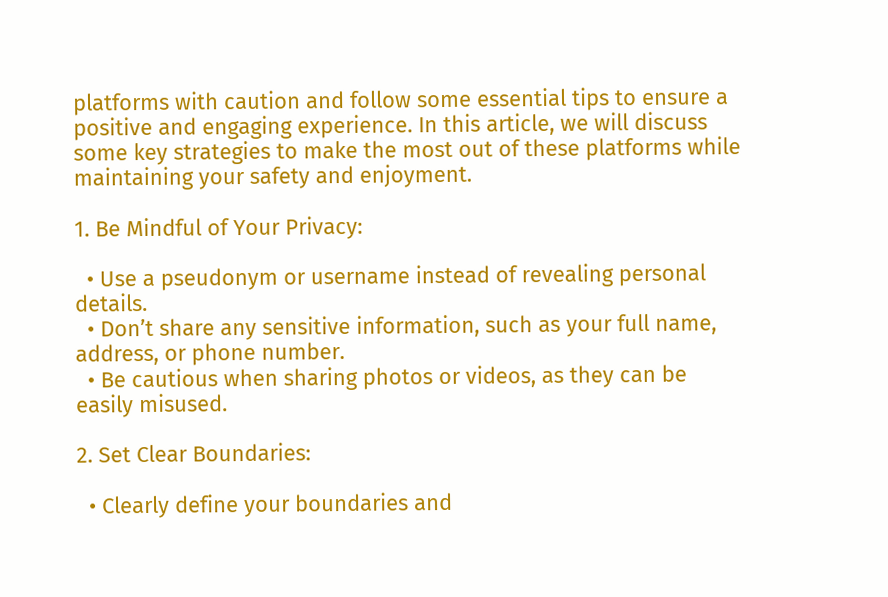platforms with caution and follow some essential tips to ensure a positive and engaging experience. In this article, we will discuss some key strategies to make the most out of these platforms while maintaining your safety and enjoyment.

1. Be Mindful of Your Privacy:

  • Use a pseudonym or username instead of revealing personal details.
  • Don’t share any sensitive information, such as your full name, address, or phone number.
  • Be cautious when sharing photos or videos, as they can be easily misused.

2. Set Clear Boundaries:

  • Clearly define your boundaries and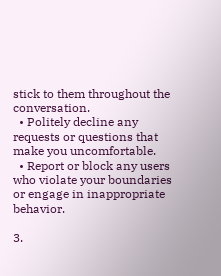stick to them throughout the conversation.
  • Politely decline any requests or questions that make you uncomfortable.
  • Report or block any users who violate your boundaries or engage in inappropriate behavior.

3.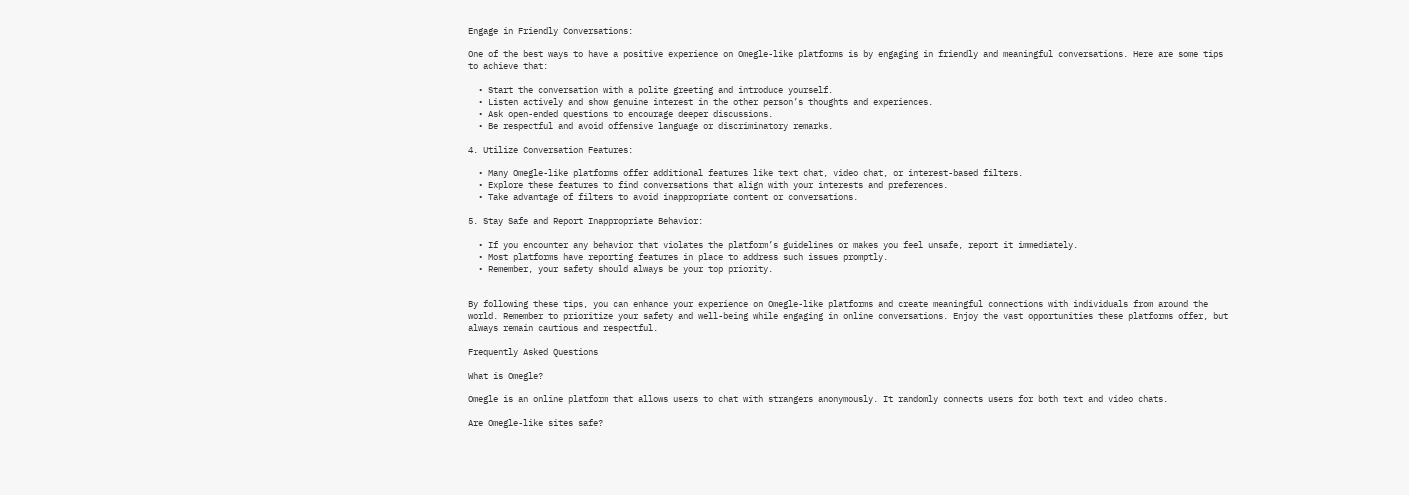Engage in Friendly Conversations:

One of the best ways to have a positive experience on Omegle-like platforms is by engaging in friendly and meaningful conversations. Here are some tips to achieve that:

  • Start the conversation with a polite greeting and introduce yourself.
  • Listen actively and show genuine interest in the other person’s thoughts and experiences.
  • Ask open-ended questions to encourage deeper discussions.
  • Be respectful and avoid offensive language or discriminatory remarks.

4. Utilize Conversation Features:

  • Many Omegle-like platforms offer additional features like text chat, video chat, or interest-based filters.
  • Explore these features to find conversations that align with your interests and preferences.
  • Take advantage of filters to avoid inappropriate content or conversations.

5. Stay Safe and Report Inappropriate Behavior:

  • If you encounter any behavior that violates the platform’s guidelines or makes you feel unsafe, report it immediately.
  • Most platforms have reporting features in place to address such issues promptly.
  • Remember, your safety should always be your top priority.


By following these tips, you can enhance your experience on Omegle-like platforms and create meaningful connections with individuals from around the world. Remember to prioritize your safety and well-being while engaging in online conversations. Enjoy the vast opportunities these platforms offer, but always remain cautious and respectful.

Frequently Asked Questions

What is Omegle?

Omegle is an online platform that allows users to chat with strangers anonymously. It randomly connects users for both text and video chats.

Are Omegle-like sites safe?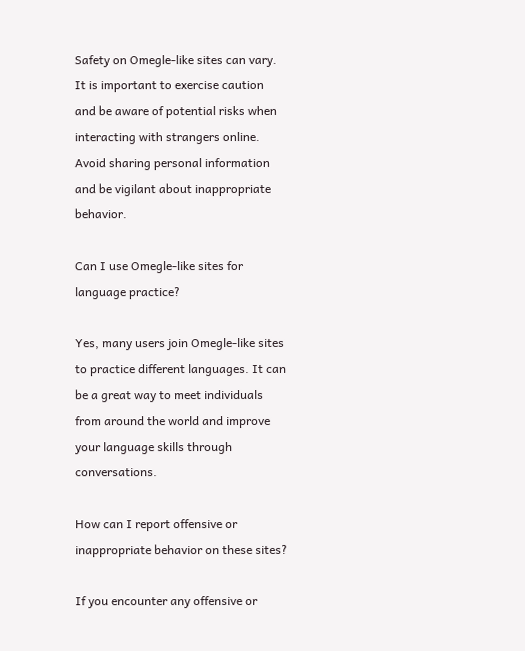Safety on Omegle-like sites can vary. It is important to exercise caution and be aware of potential risks when interacting with strangers online. Avoid sharing personal information and be vigilant about inappropriate behavior.

Can I use Omegle-like sites for language practice?

Yes, many users join Omegle-like sites to practice different languages. It can be a great way to meet individuals from around the world and improve your language skills through conversations.

How can I report offensive or inappropriate behavior on these sites?

If you encounter any offensive or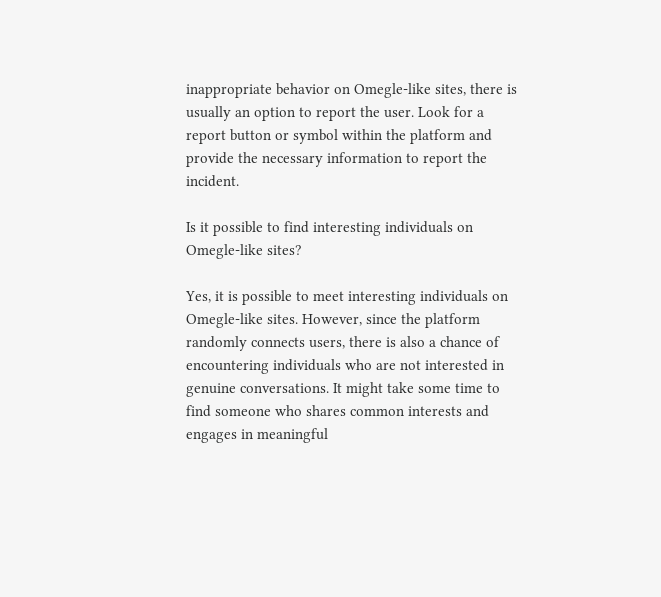inappropriate behavior on Omegle-like sites, there is usually an option to report the user. Look for a report button or symbol within the platform and provide the necessary information to report the incident.

Is it possible to find interesting individuals on Omegle-like sites?

Yes, it is possible to meet interesting individuals on Omegle-like sites. However, since the platform randomly connects users, there is also a chance of encountering individuals who are not interested in genuine conversations. It might take some time to find someone who shares common interests and engages in meaningful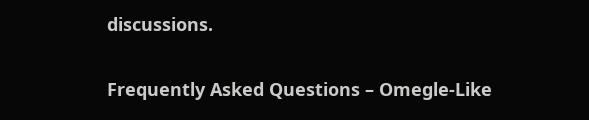discussions.

Frequently Asked Questions – Omegle-Like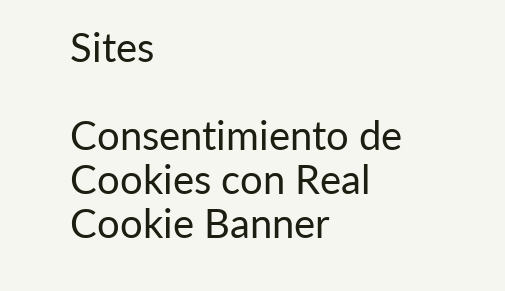Sites

Consentimiento de Cookies con Real Cookie Banner